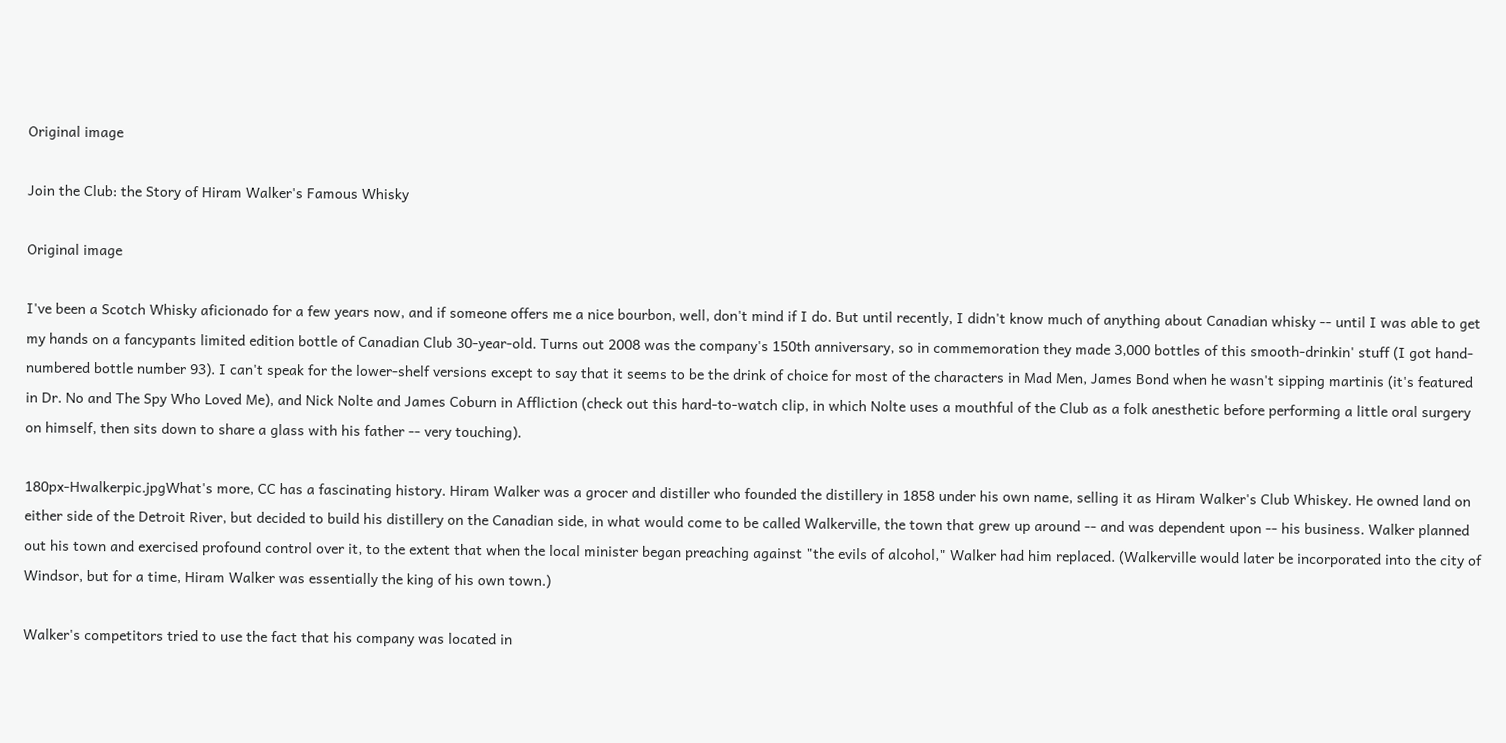Original image

Join the Club: the Story of Hiram Walker's Famous Whisky

Original image

I've been a Scotch Whisky aficionado for a few years now, and if someone offers me a nice bourbon, well, don't mind if I do. But until recently, I didn't know much of anything about Canadian whisky -- until I was able to get my hands on a fancypants limited edition bottle of Canadian Club 30-year-old. Turns out 2008 was the company's 150th anniversary, so in commemoration they made 3,000 bottles of this smooth-drinkin' stuff (I got hand-numbered bottle number 93). I can't speak for the lower-shelf versions except to say that it seems to be the drink of choice for most of the characters in Mad Men, James Bond when he wasn't sipping martinis (it's featured in Dr. No and The Spy Who Loved Me), and Nick Nolte and James Coburn in Affliction (check out this hard-to-watch clip, in which Nolte uses a mouthful of the Club as a folk anesthetic before performing a little oral surgery on himself, then sits down to share a glass with his father -- very touching).

180px-Hwalkerpic.jpgWhat's more, CC has a fascinating history. Hiram Walker was a grocer and distiller who founded the distillery in 1858 under his own name, selling it as Hiram Walker's Club Whiskey. He owned land on either side of the Detroit River, but decided to build his distillery on the Canadian side, in what would come to be called Walkerville, the town that grew up around -- and was dependent upon -- his business. Walker planned out his town and exercised profound control over it, to the extent that when the local minister began preaching against "the evils of alcohol," Walker had him replaced. (Walkerville would later be incorporated into the city of Windsor, but for a time, Hiram Walker was essentially the king of his own town.)

Walker's competitors tried to use the fact that his company was located in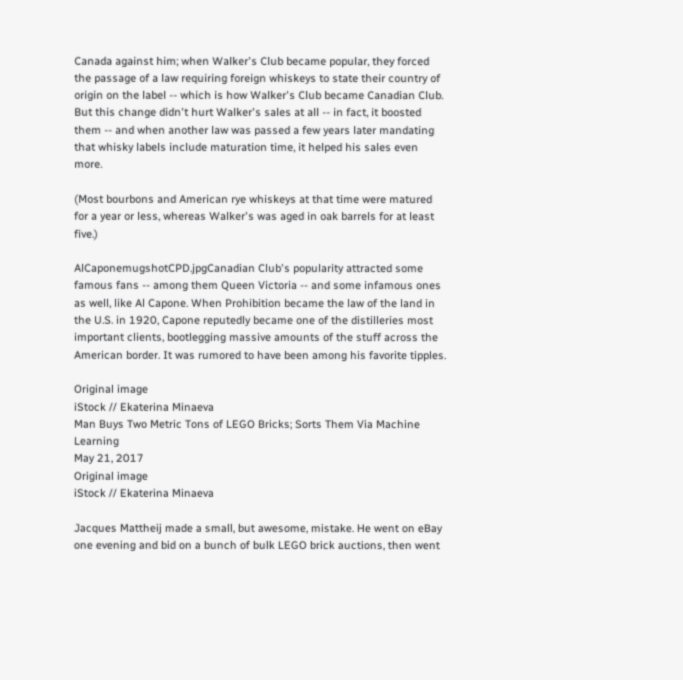Canada against him; when Walker's Club became popular, they forced the passage of a law requiring foreign whiskeys to state their country of origin on the label -- which is how Walker's Club became Canadian Club. But this change didn't hurt Walker's sales at all -- in fact, it boosted them -- and when another law was passed a few years later mandating that whisky labels include maturation time, it helped his sales even more.

(Most bourbons and American rye whiskeys at that time were matured for a year or less, whereas Walker's was aged in oak barrels for at least five.)

AlCaponemugshotCPD.jpgCanadian Club's popularity attracted some famous fans -- among them Queen Victoria -- and some infamous ones as well, like Al Capone. When Prohibition became the law of the land in the U.S. in 1920, Capone reputedly became one of the distilleries most important clients, bootlegging massive amounts of the stuff across the American border. It was rumored to have been among his favorite tipples.

Original image
iStock // Ekaterina Minaeva
Man Buys Two Metric Tons of LEGO Bricks; Sorts Them Via Machine Learning
May 21, 2017
Original image
iStock // Ekaterina Minaeva

Jacques Mattheij made a small, but awesome, mistake. He went on eBay one evening and bid on a bunch of bulk LEGO brick auctions, then went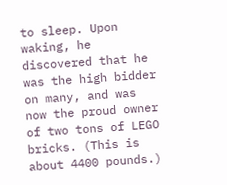to sleep. Upon waking, he discovered that he was the high bidder on many, and was now the proud owner of two tons of LEGO bricks. (This is about 4400 pounds.)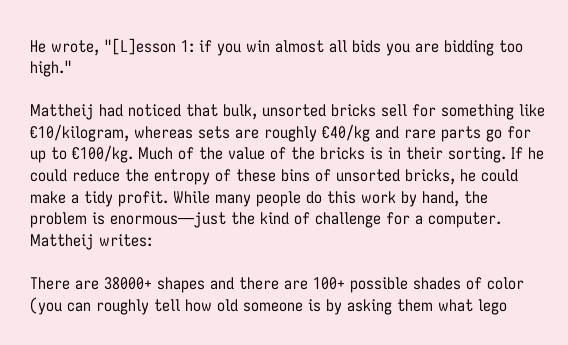He wrote, "[L]esson 1: if you win almost all bids you are bidding too high."

Mattheij had noticed that bulk, unsorted bricks sell for something like €10/kilogram, whereas sets are roughly €40/kg and rare parts go for up to €100/kg. Much of the value of the bricks is in their sorting. If he could reduce the entropy of these bins of unsorted bricks, he could make a tidy profit. While many people do this work by hand, the problem is enormous—just the kind of challenge for a computer. Mattheij writes:

There are 38000+ shapes and there are 100+ possible shades of color (you can roughly tell how old someone is by asking them what lego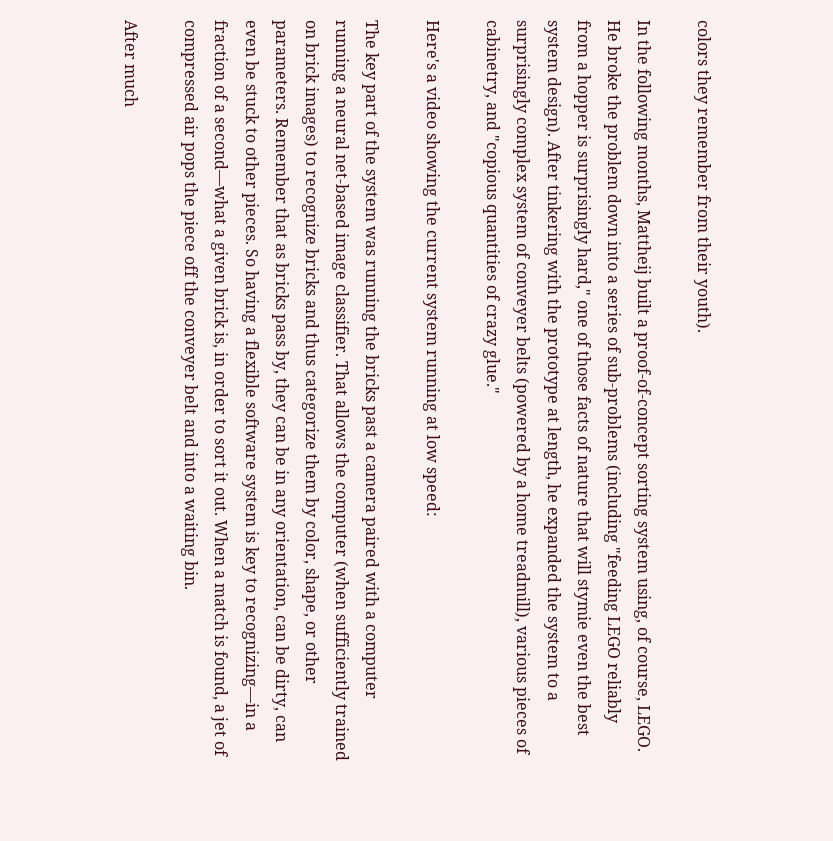colors they remember from their youth).

In the following months, Mattheij built a proof-of-concept sorting system using, of course, LEGO. He broke the problem down into a series of sub-problems (including "feeding LEGO reliably from a hopper is surprisingly hard," one of those facts of nature that will stymie even the best system design). After tinkering with the prototype at length, he expanded the system to a surprisingly complex system of conveyer belts (powered by a home treadmill), various pieces of cabinetry, and "copious quantities of crazy glue."

Here's a video showing the current system running at low speed:

The key part of the system was running the bricks past a camera paired with a computer running a neural net-based image classifier. That allows the computer (when sufficiently trained on brick images) to recognize bricks and thus categorize them by color, shape, or other parameters. Remember that as bricks pass by, they can be in any orientation, can be dirty, can even be stuck to other pieces. So having a flexible software system is key to recognizing—in a fraction of a second—what a given brick is, in order to sort it out. When a match is found, a jet of compressed air pops the piece off the conveyer belt and into a waiting bin.

After much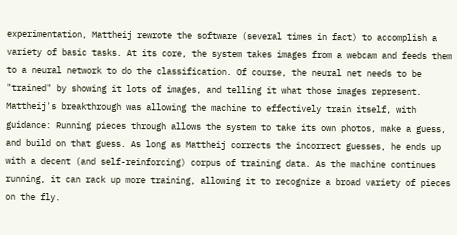experimentation, Mattheij rewrote the software (several times in fact) to accomplish a variety of basic tasks. At its core, the system takes images from a webcam and feeds them to a neural network to do the classification. Of course, the neural net needs to be "trained" by showing it lots of images, and telling it what those images represent. Mattheij's breakthrough was allowing the machine to effectively train itself, with guidance: Running pieces through allows the system to take its own photos, make a guess, and build on that guess. As long as Mattheij corrects the incorrect guesses, he ends up with a decent (and self-reinforcing) corpus of training data. As the machine continues running, it can rack up more training, allowing it to recognize a broad variety of pieces on the fly.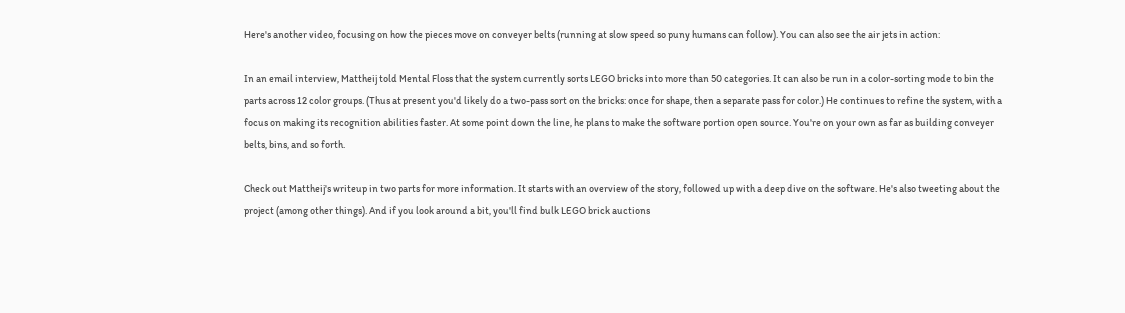Here's another video, focusing on how the pieces move on conveyer belts (running at slow speed so puny humans can follow). You can also see the air jets in action:

In an email interview, Mattheij told Mental Floss that the system currently sorts LEGO bricks into more than 50 categories. It can also be run in a color-sorting mode to bin the parts across 12 color groups. (Thus at present you'd likely do a two-pass sort on the bricks: once for shape, then a separate pass for color.) He continues to refine the system, with a focus on making its recognition abilities faster. At some point down the line, he plans to make the software portion open source. You're on your own as far as building conveyer belts, bins, and so forth.

Check out Mattheij's writeup in two parts for more information. It starts with an overview of the story, followed up with a deep dive on the software. He's also tweeting about the project (among other things). And if you look around a bit, you'll find bulk LEGO brick auctions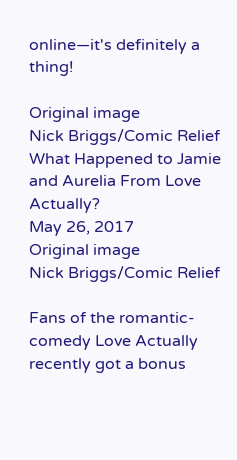online—it's definitely a thing!

Original image
Nick Briggs/Comic Relief
What Happened to Jamie and Aurelia From Love Actually?
May 26, 2017
Original image
Nick Briggs/Comic Relief

Fans of the romantic-comedy Love Actually recently got a bonus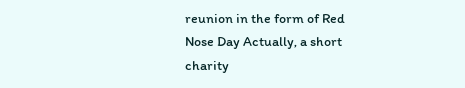reunion in the form of Red Nose Day Actually, a short charity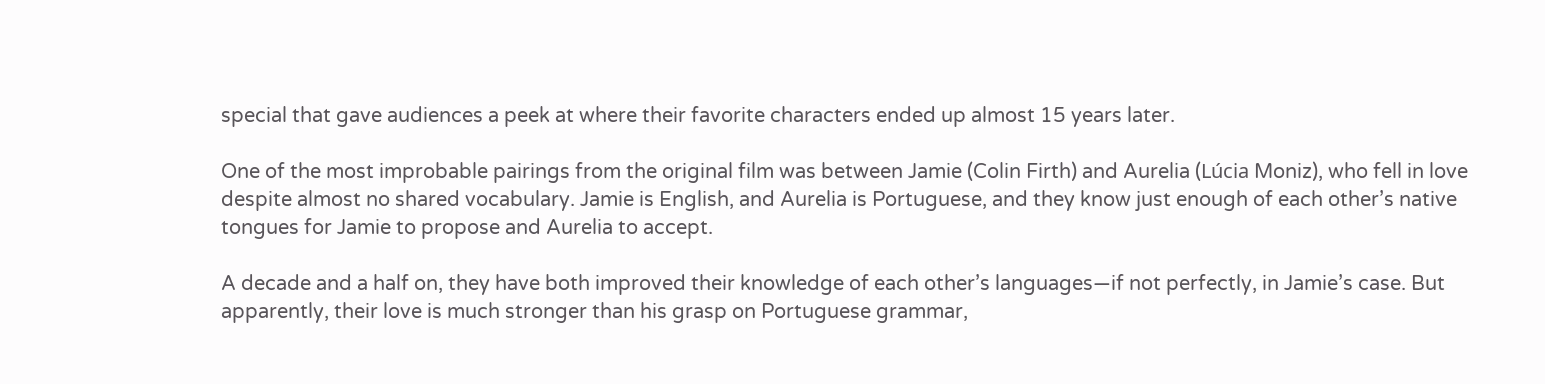special that gave audiences a peek at where their favorite characters ended up almost 15 years later.

One of the most improbable pairings from the original film was between Jamie (Colin Firth) and Aurelia (Lúcia Moniz), who fell in love despite almost no shared vocabulary. Jamie is English, and Aurelia is Portuguese, and they know just enough of each other’s native tongues for Jamie to propose and Aurelia to accept.

A decade and a half on, they have both improved their knowledge of each other’s languages—if not perfectly, in Jamie’s case. But apparently, their love is much stronger than his grasp on Portuguese grammar,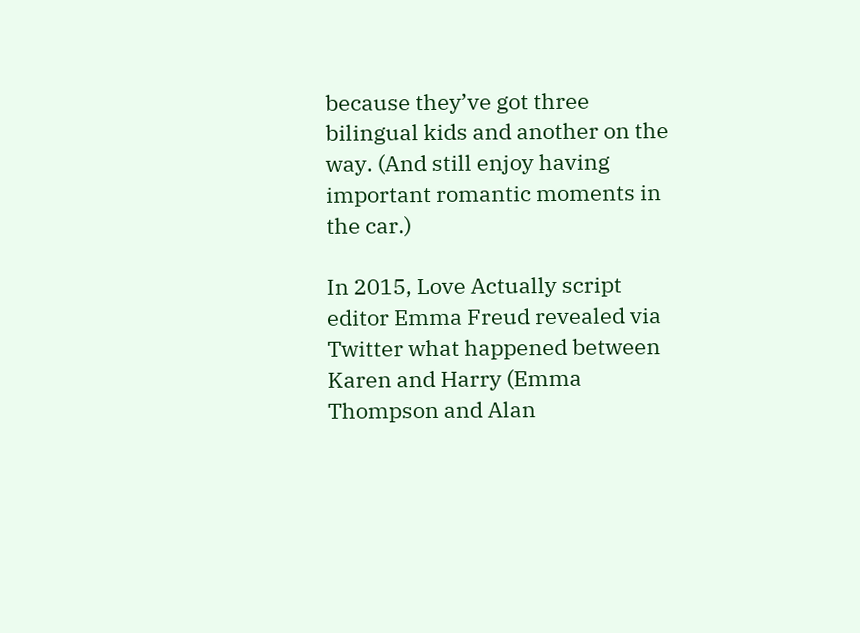because they’ve got three bilingual kids and another on the way. (And still enjoy having important romantic moments in the car.)

In 2015, Love Actually script editor Emma Freud revealed via Twitter what happened between Karen and Harry (Emma Thompson and Alan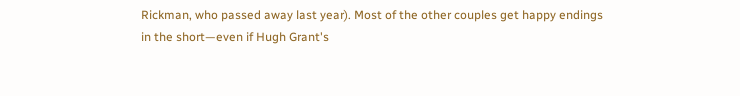Rickman, who passed away last year). Most of the other couples get happy endings in the short—even if Hugh Grant's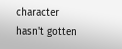character hasn't gotten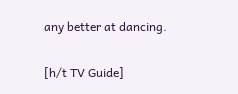any better at dancing.

[h/t TV Guide]